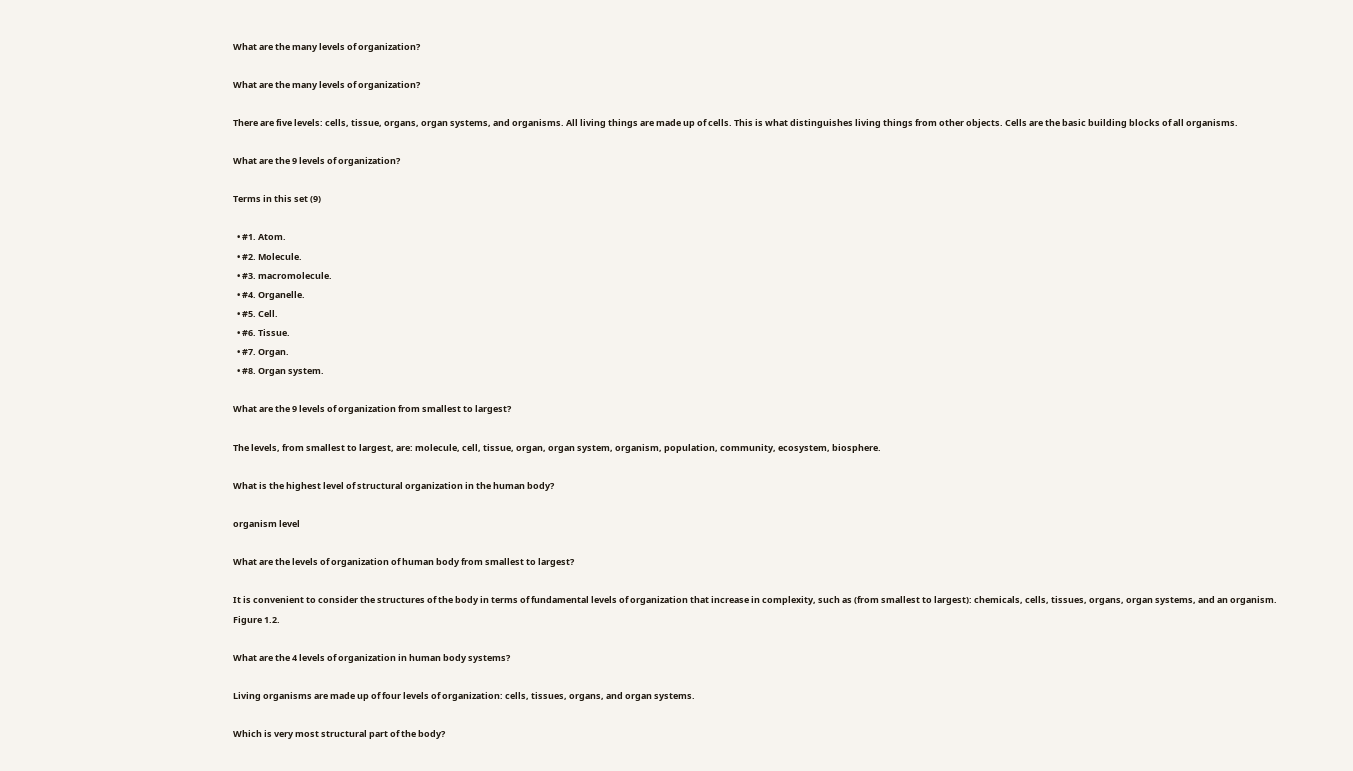What are the many levels of organization?

What are the many levels of organization?

There are five levels: cells, tissue, organs, organ systems, and organisms. All living things are made up of cells. This is what distinguishes living things from other objects. Cells are the basic building blocks of all organisms.

What are the 9 levels of organization?

Terms in this set (9)

  • #1. Atom.
  • #2. Molecule.
  • #3. macromolecule.
  • #4. Organelle.
  • #5. Cell.
  • #6. Tissue.
  • #7. Organ.
  • #8. Organ system.

What are the 9 levels of organization from smallest to largest?

The levels, from smallest to largest, are: molecule, cell, tissue, organ, organ system, organism, population, community, ecosystem, biosphere.

What is the highest level of structural organization in the human body?

organism level

What are the levels of organization of human body from smallest to largest?

It is convenient to consider the structures of the body in terms of fundamental levels of organization that increase in complexity, such as (from smallest to largest): chemicals, cells, tissues, organs, organ systems, and an organism. Figure 1.2.

What are the 4 levels of organization in human body systems?

Living organisms are made up of four levels of organization: cells, tissues, organs, and organ systems.

Which is very most structural part of the body?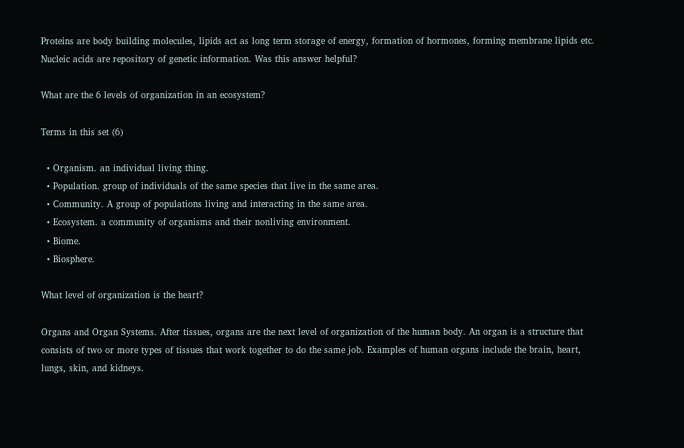Proteins are body building molecules, lipids act as long term storage of energy, formation of hormones, forming membrane lipids etc. Nucleic acids are repository of genetic information. Was this answer helpful?

What are the 6 levels of organization in an ecosystem?

Terms in this set (6)

  • Organism. an individual living thing.
  • Population. group of individuals of the same species that live in the same area.
  • Community. A group of populations living and interacting in the same area.
  • Ecosystem. a community of organisms and their nonliving environment.
  • Biome.
  • Biosphere.

What level of organization is the heart?

Organs and Organ Systems. After tissues, organs are the next level of organization of the human body. An organ is a structure that consists of two or more types of tissues that work together to do the same job. Examples of human organs include the brain, heart, lungs, skin, and kidneys.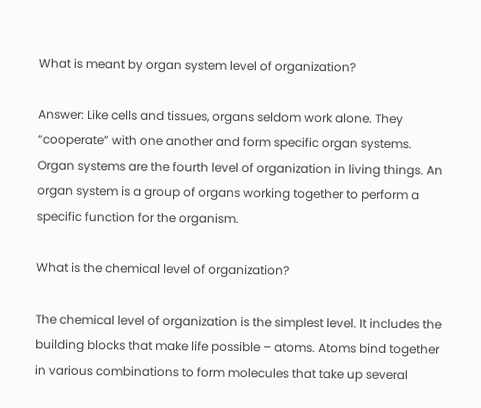What is meant by organ system level of organization?

Answer: Like cells and tissues, organs seldom work alone. They “cooperate” with one another and form specific organ systems. Organ systems are the fourth level of organization in living things. An organ system is a group of organs working together to perform a specific function for the organism.

What is the chemical level of organization?

The chemical level of organization is the simplest level. It includes the building blocks that make life possible – atoms. Atoms bind together in various combinations to form molecules that take up several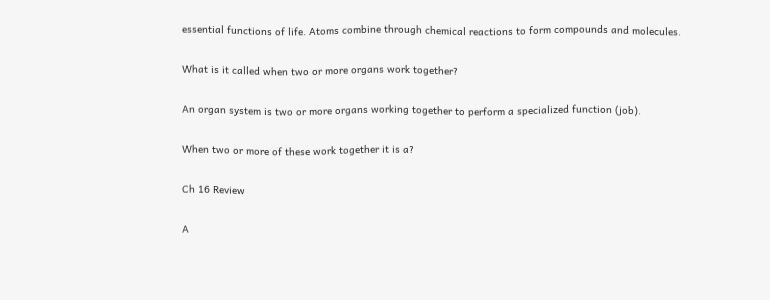essential functions of life. Atoms combine through chemical reactions to form compounds and molecules.

What is it called when two or more organs work together?

An organ system is two or more organs working together to perform a specialized function (job).

When two or more of these work together it is a?

Ch 16 Review

A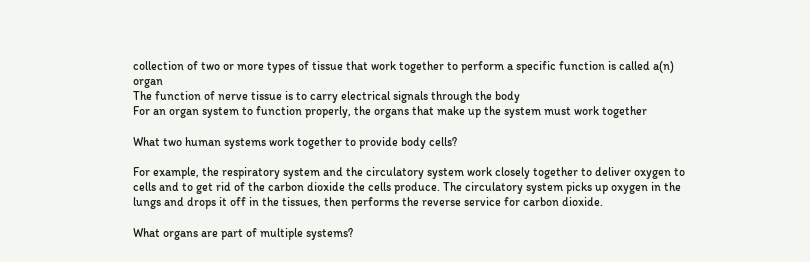collection of two or more types of tissue that work together to perform a specific function is called a(n) organ
The function of nerve tissue is to carry electrical signals through the body
For an organ system to function properly, the organs that make up the system must work together

What two human systems work together to provide body cells?

For example, the respiratory system and the circulatory system work closely together to deliver oxygen to cells and to get rid of the carbon dioxide the cells produce. The circulatory system picks up oxygen in the lungs and drops it off in the tissues, then performs the reverse service for carbon dioxide.

What organs are part of multiple systems?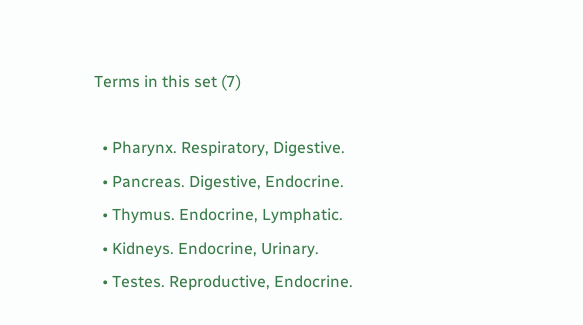Terms in this set (7)

  • Pharynx. Respiratory, Digestive.
  • Pancreas. Digestive, Endocrine.
  • Thymus. Endocrine, Lymphatic.
  • Kidneys. Endocrine, Urinary.
  • Testes. Reproductive, Endocrine.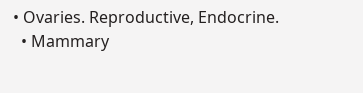• Ovaries. Reproductive, Endocrine.
  • Mammary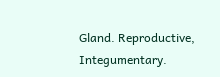Gland. Reproductive, Integumentary.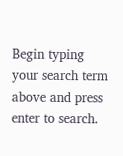Begin typing your search term above and press enter to search.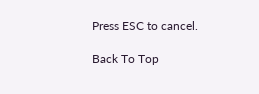Press ESC to cancel.

Back To Top